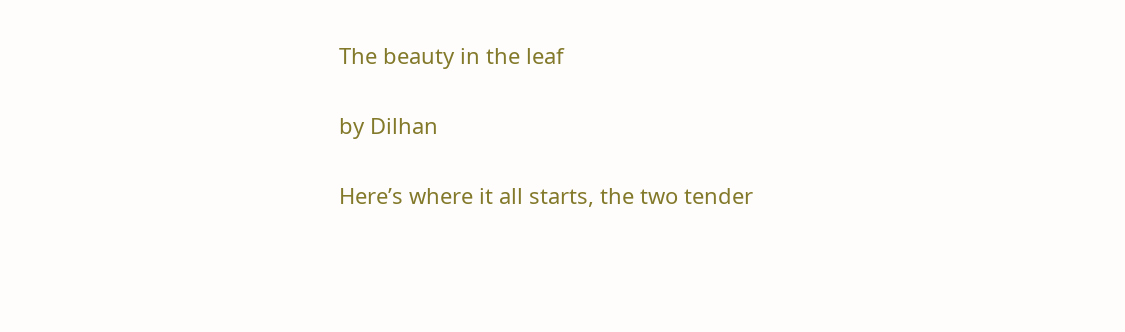The beauty in the leaf

by Dilhan

Here’s where it all starts, the two tender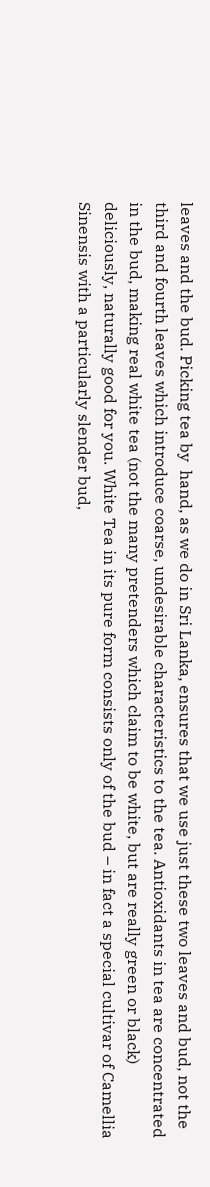leaves and the bud. Picking tea by  hand, as we do in Sri Lanka, ensures that we use just these two leaves and bud, not the third and fourth leaves which introduce coarse, undesirable characteristics to the tea. Antioxidants in tea are concentrated in the bud, making real white tea (not the many pretenders which claim to be white, but are really green or black) deliciously, naturally good for you. White Tea in its pure form consists only of the bud – in fact a special cultivar of Camellia Sinensis with a particularly slender bud,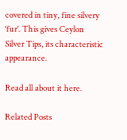covered in tiny, fine silvery ‘fur’. This gives Ceylon Silver Tips, its characteristic appearance.

Read all about it here.

Related Posts